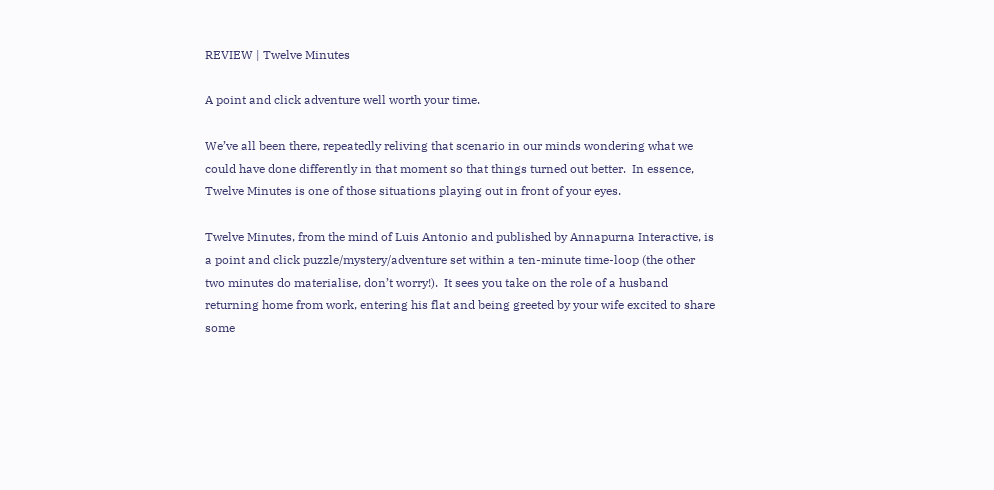REVIEW | Twelve Minutes

A point and click adventure well worth your time.

We’ve all been there, repeatedly reliving that scenario in our minds wondering what we could have done differently in that moment so that things turned out better.  In essence, Twelve Minutes is one of those situations playing out in front of your eyes.

Twelve Minutes, from the mind of Luis Antonio and published by Annapurna Interactive, is a point and click puzzle/mystery/adventure set within a ten-minute time-loop (the other two minutes do materialise, don’t worry!).  It sees you take on the role of a husband returning home from work, entering his flat and being greeted by your wife excited to share some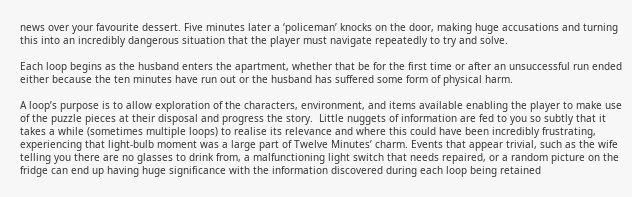news over your favourite dessert. Five minutes later a ‘policeman’ knocks on the door, making huge accusations and turning this into an incredibly dangerous situation that the player must navigate repeatedly to try and solve.

Each loop begins as the husband enters the apartment, whether that be for the first time or after an unsuccessful run ended either because the ten minutes have run out or the husband has suffered some form of physical harm.

A loop’s purpose is to allow exploration of the characters, environment, and items available enabling the player to make use of the puzzle pieces at their disposal and progress the story.  Little nuggets of information are fed to you so subtly that it takes a while (sometimes multiple loops) to realise its relevance and where this could have been incredibly frustrating, experiencing that light-bulb moment was a large part of Twelve Minutes’ charm. Events that appear trivial, such as the wife telling you there are no glasses to drink from, a malfunctioning light switch that needs repaired, or a random picture on the fridge can end up having huge significance with the information discovered during each loop being retained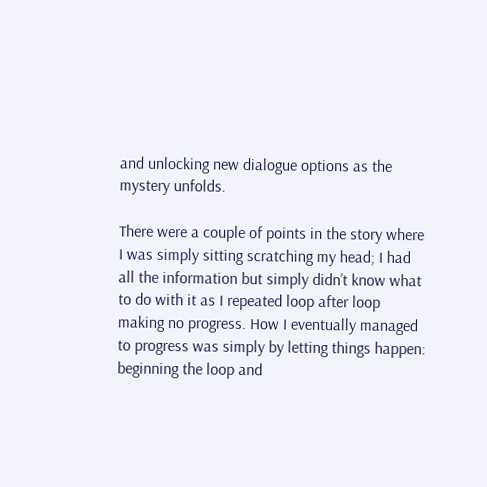and unlocking new dialogue options as the mystery unfolds.

There were a couple of points in the story where I was simply sitting scratching my head; I had all the information but simply didn’t know what to do with it as I repeated loop after loop making no progress. How I eventually managed to progress was simply by letting things happen: beginning the loop and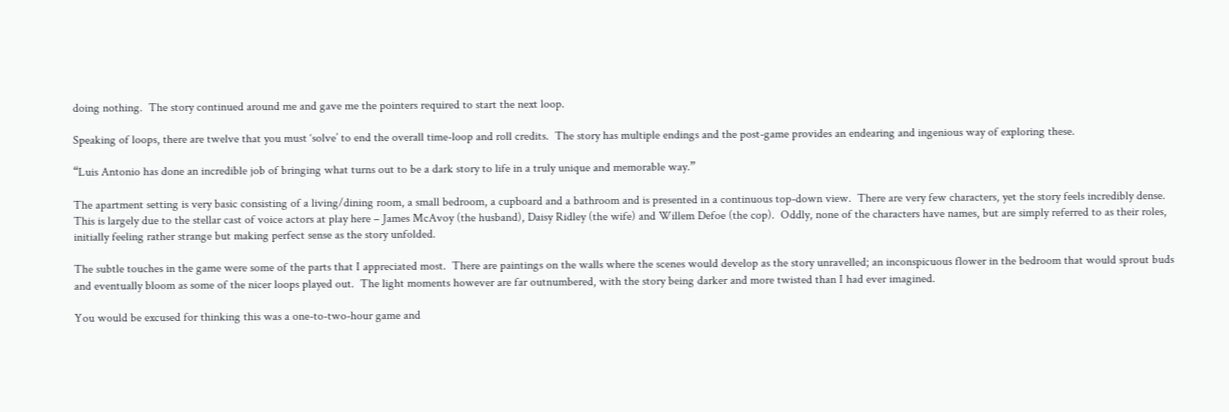doing nothing.  The story continued around me and gave me the pointers required to start the next loop.

Speaking of loops, there are twelve that you must ‘solve’ to end the overall time-loop and roll credits.  The story has multiple endings and the post-game provides an endearing and ingenious way of exploring these.

“Luis Antonio has done an incredible job of bringing what turns out to be a dark story to life in a truly unique and memorable way.”

The apartment setting is very basic consisting of a living/dining room, a small bedroom, a cupboard and a bathroom and is presented in a continuous top-down view.  There are very few characters, yet the story feels incredibly dense.  This is largely due to the stellar cast of voice actors at play here – James McAvoy (the husband), Daisy Ridley (the wife) and Willem Defoe (the cop).  Oddly, none of the characters have names, but are simply referred to as their roles, initially feeling rather strange but making perfect sense as the story unfolded.

The subtle touches in the game were some of the parts that I appreciated most.  There are paintings on the walls where the scenes would develop as the story unravelled; an inconspicuous flower in the bedroom that would sprout buds and eventually bloom as some of the nicer loops played out.  The light moments however are far outnumbered, with the story being darker and more twisted than I had ever imagined.

You would be excused for thinking this was a one-to-two-hour game and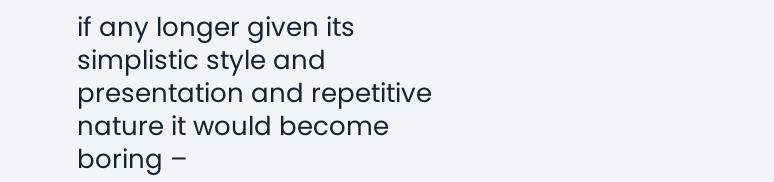if any longer given its simplistic style and presentation and repetitive nature it would become boring –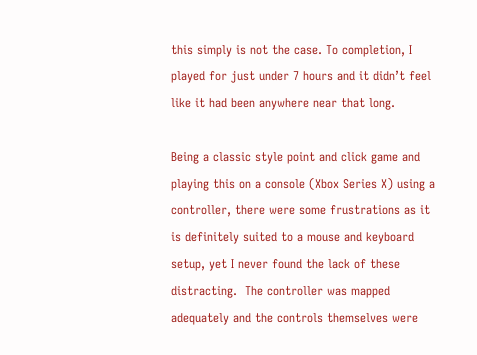this simply is not the case. To completion, I played for just under 7 hours and it didn’t feel like it had been anywhere near that long.

Being a classic style point and click game and playing this on a console (Xbox Series X) using a controller, there were some frustrations as it is definitely suited to a mouse and keyboard setup, yet I never found the lack of these distracting.  The controller was mapped adequately and the controls themselves were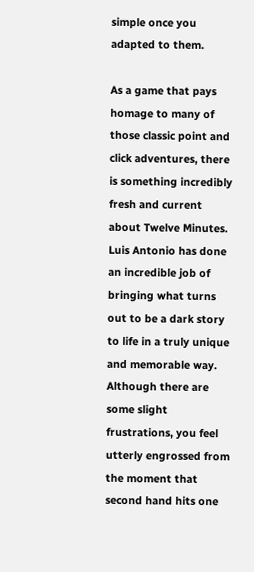simple once you adapted to them.

As a game that pays homage to many of those classic point and click adventures, there is something incredibly fresh and current about Twelve Minutes.  Luis Antonio has done an incredible job of bringing what turns out to be a dark story to life in a truly unique and memorable way. Although there are some slight frustrations, you feel utterly engrossed from the moment that second hand hits one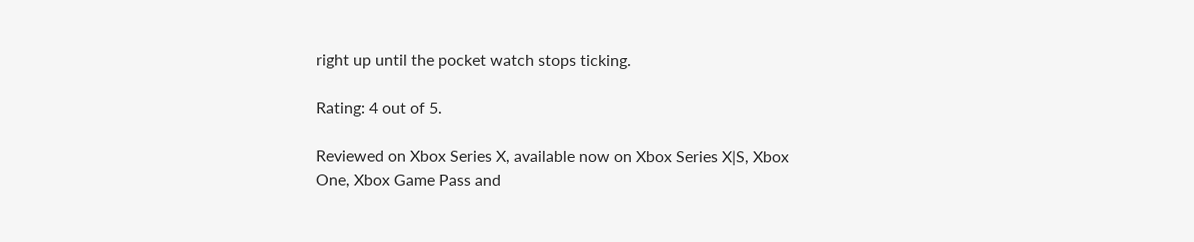right up until the pocket watch stops ticking.

Rating: 4 out of 5.

Reviewed on Xbox Series X, available now on Xbox Series X|S, Xbox One, Xbox Game Pass and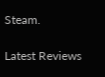Steam.

Latest Reviews